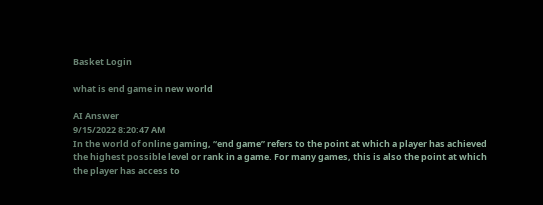Basket Login

what is end game in new world

AI Answer
9/15/2022 8:20:47 AM
In the world of online gaming, “end game” refers to the point at which a player has achieved the highest possible level or rank in a game. For many games, this is also the point at which the player has access to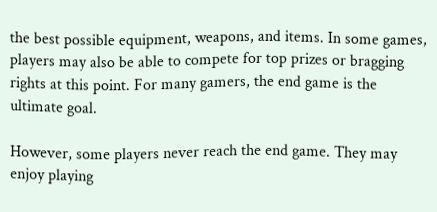the best possible equipment, weapons, and items. In some games, players may also be able to compete for top prizes or bragging rights at this point. For many gamers, the end game is the ultimate goal.

However, some players never reach the end game. They may enjoy playing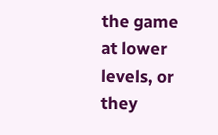the game at lower levels, or they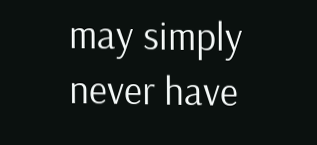may simply never have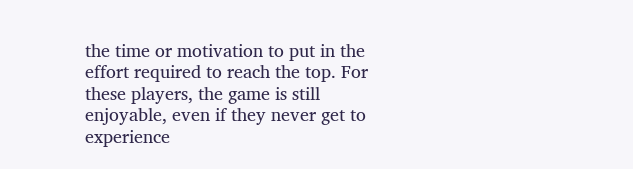the time or motivation to put in the effort required to reach the top. For these players, the game is still enjoyable, even if they never get to experience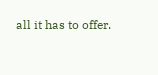all it has to offer.